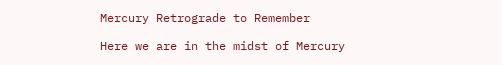Mercury Retrograde to Remember

Here we are in the midst of Mercury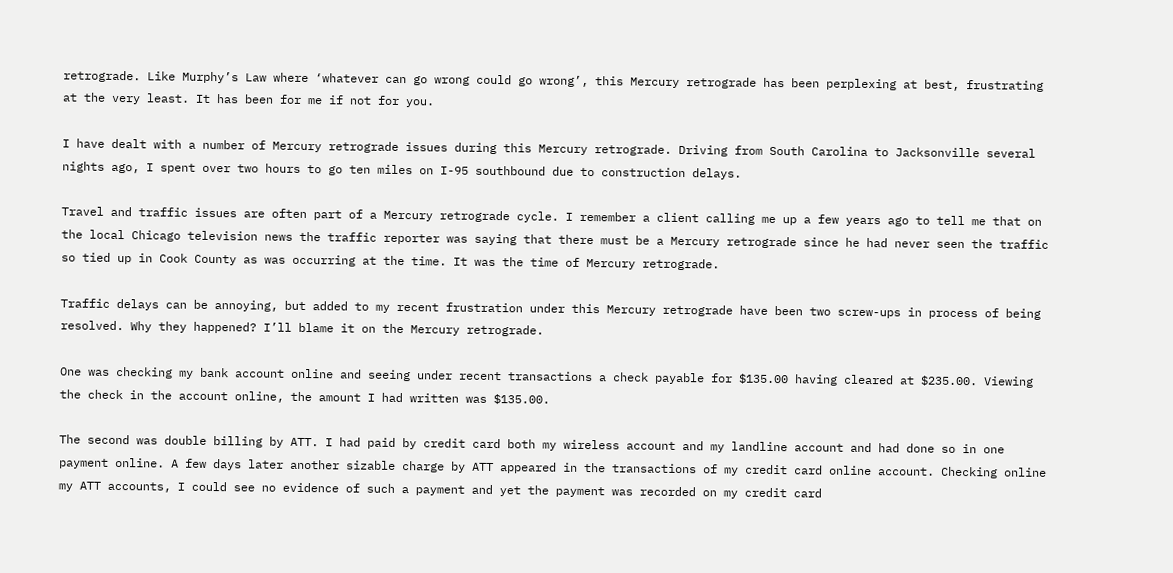retrograde. Like Murphy’s Law where ‘whatever can go wrong could go wrong’, this Mercury retrograde has been perplexing at best, frustrating at the very least. It has been for me if not for you.

I have dealt with a number of Mercury retrograde issues during this Mercury retrograde. Driving from South Carolina to Jacksonville several nights ago, I spent over two hours to go ten miles on I-95 southbound due to construction delays.

Travel and traffic issues are often part of a Mercury retrograde cycle. I remember a client calling me up a few years ago to tell me that on the local Chicago television news the traffic reporter was saying that there must be a Mercury retrograde since he had never seen the traffic so tied up in Cook County as was occurring at the time. It was the time of Mercury retrograde.

Traffic delays can be annoying, but added to my recent frustration under this Mercury retrograde have been two screw-ups in process of being resolved. Why they happened? I’ll blame it on the Mercury retrograde.

One was checking my bank account online and seeing under recent transactions a check payable for $135.00 having cleared at $235.00. Viewing the check in the account online, the amount I had written was $135.00.

The second was double billing by ATT. I had paid by credit card both my wireless account and my landline account and had done so in one payment online. A few days later another sizable charge by ATT appeared in the transactions of my credit card online account. Checking online my ATT accounts, I could see no evidence of such a payment and yet the payment was recorded on my credit card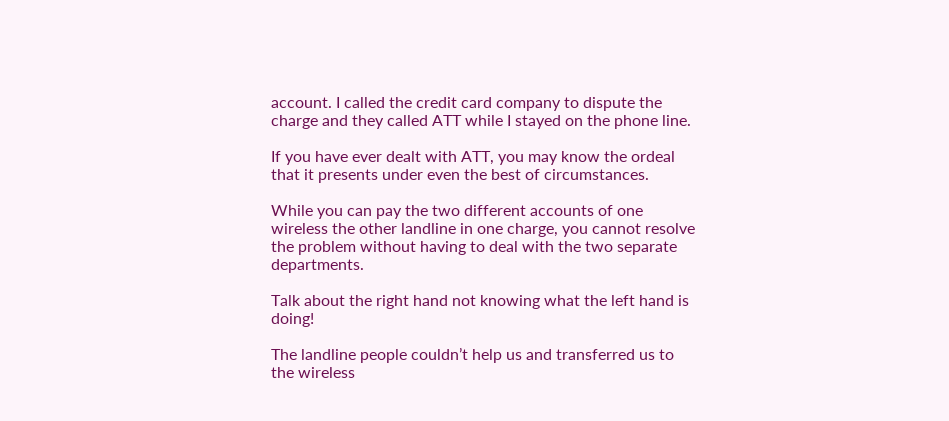account. I called the credit card company to dispute the charge and they called ATT while I stayed on the phone line.

If you have ever dealt with ATT, you may know the ordeal that it presents under even the best of circumstances.

While you can pay the two different accounts of one wireless the other landline in one charge, you cannot resolve the problem without having to deal with the two separate departments.

Talk about the right hand not knowing what the left hand is doing!

The landline people couldn’t help us and transferred us to the wireless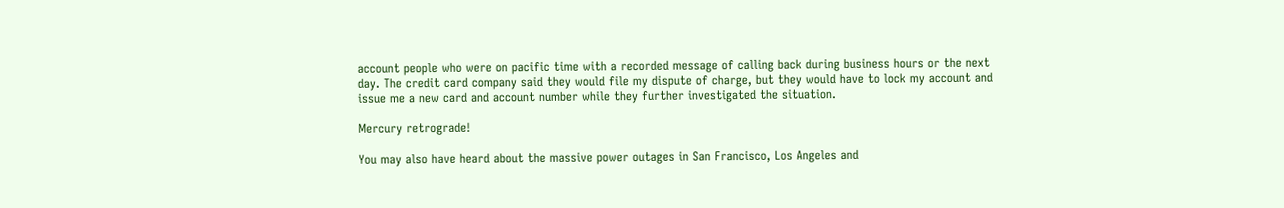account people who were on pacific time with a recorded message of calling back during business hours or the next day. The credit card company said they would file my dispute of charge, but they would have to lock my account and issue me a new card and account number while they further investigated the situation.

Mercury retrograde!

You may also have heard about the massive power outages in San Francisco, Los Angeles and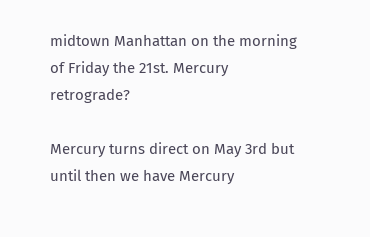midtown Manhattan on the morning of Friday the 21st. Mercury retrograde?

Mercury turns direct on May 3rd but until then we have Mercury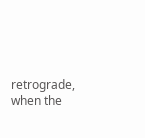retrograde, when the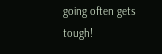going often gets tough!